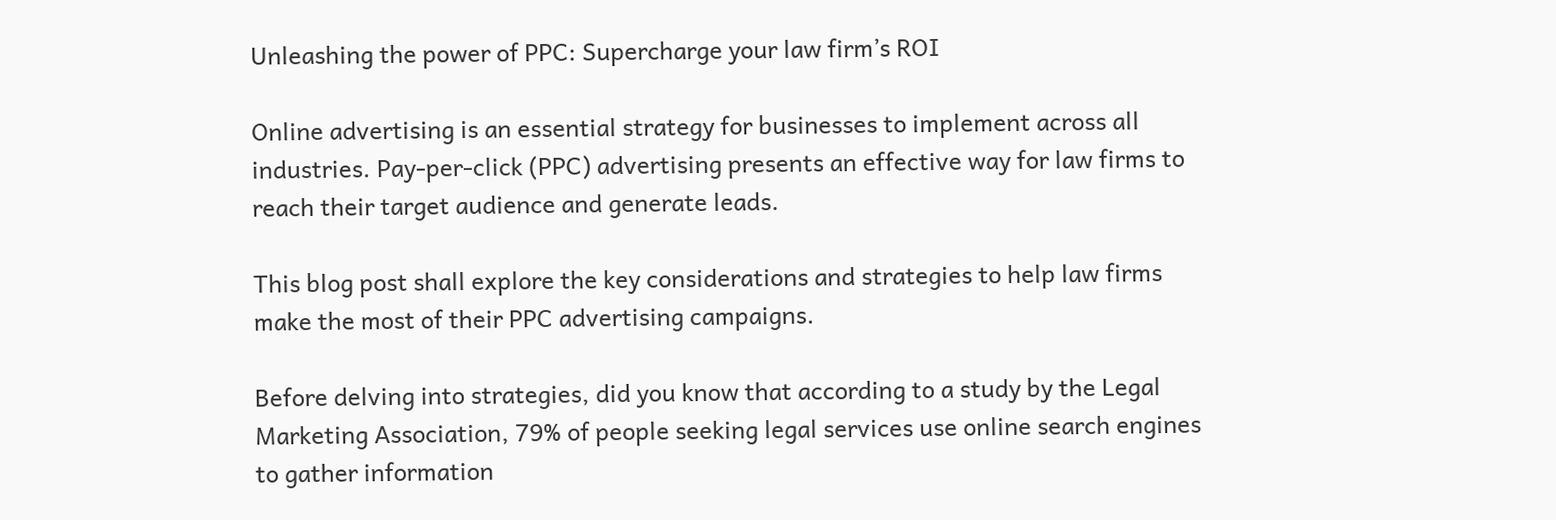Unleashing the power of PPC: Supercharge your law firm’s ROI

Online advertising is an essential strategy for businesses to implement across all industries. Pay-per-click (PPC) advertising presents an effective way for law firms to reach their target audience and generate leads.

This blog post shall explore the key considerations and strategies to help law firms make the most of their PPC advertising campaigns.

Before delving into strategies, did you know that according to a study by the Legal Marketing Association, 79% of people seeking legal services use online search engines to gather information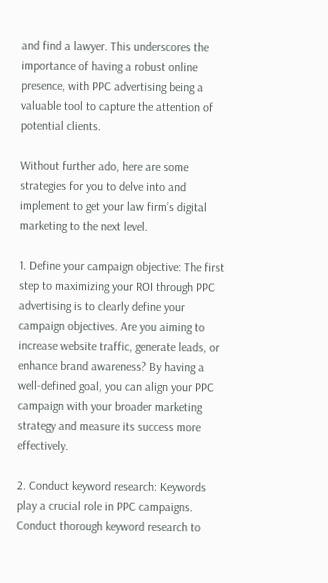and find a lawyer. This underscores the importance of having a robust online presence, with PPC advertising being a valuable tool to capture the attention of potential clients.

Without further ado, here are some strategies for you to delve into and implement to get your law firm’s digital marketing to the next level.

1. Define your campaign objective: The first step to maximizing your ROI through PPC advertising is to clearly define your campaign objectives. Are you aiming to increase website traffic, generate leads, or enhance brand awareness? By having a well-defined goal, you can align your PPC campaign with your broader marketing strategy and measure its success more effectively.

2. Conduct keyword research: Keywords play a crucial role in PPC campaigns. Conduct thorough keyword research to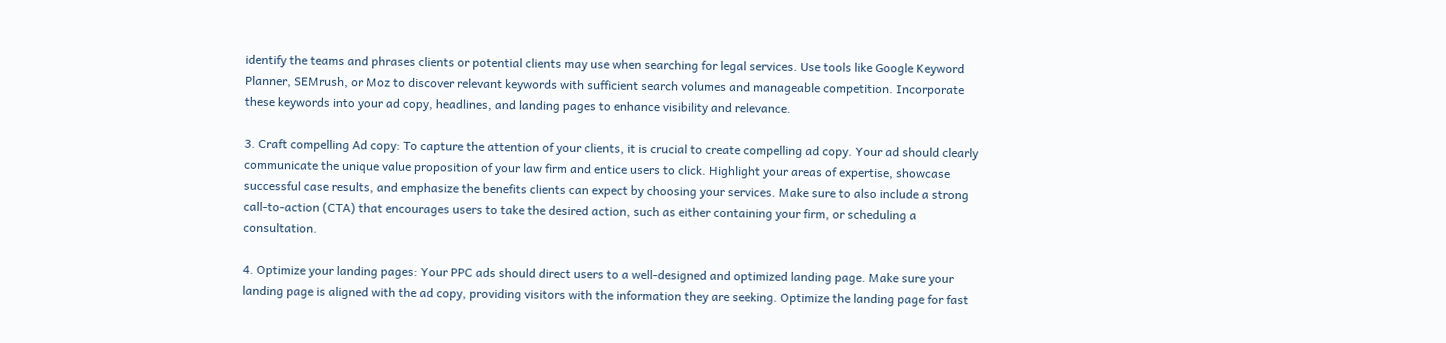identify the teams and phrases clients or potential clients may use when searching for legal services. Use tools like Google Keyword Planner, SEMrush, or Moz to discover relevant keywords with sufficient search volumes and manageable competition. Incorporate these keywords into your ad copy, headlines, and landing pages to enhance visibility and relevance.

3. Craft compelling Ad copy: To capture the attention of your clients, it is crucial to create compelling ad copy. Your ad should clearly communicate the unique value proposition of your law firm and entice users to click. Highlight your areas of expertise, showcase successful case results, and emphasize the benefits clients can expect by choosing your services. Make sure to also include a strong call-to-action (CTA) that encourages users to take the desired action, such as either containing your firm, or scheduling a consultation.

4. Optimize your landing pages: Your PPC ads should direct users to a well-designed and optimized landing page. Make sure your landing page is aligned with the ad copy, providing visitors with the information they are seeking. Optimize the landing page for fast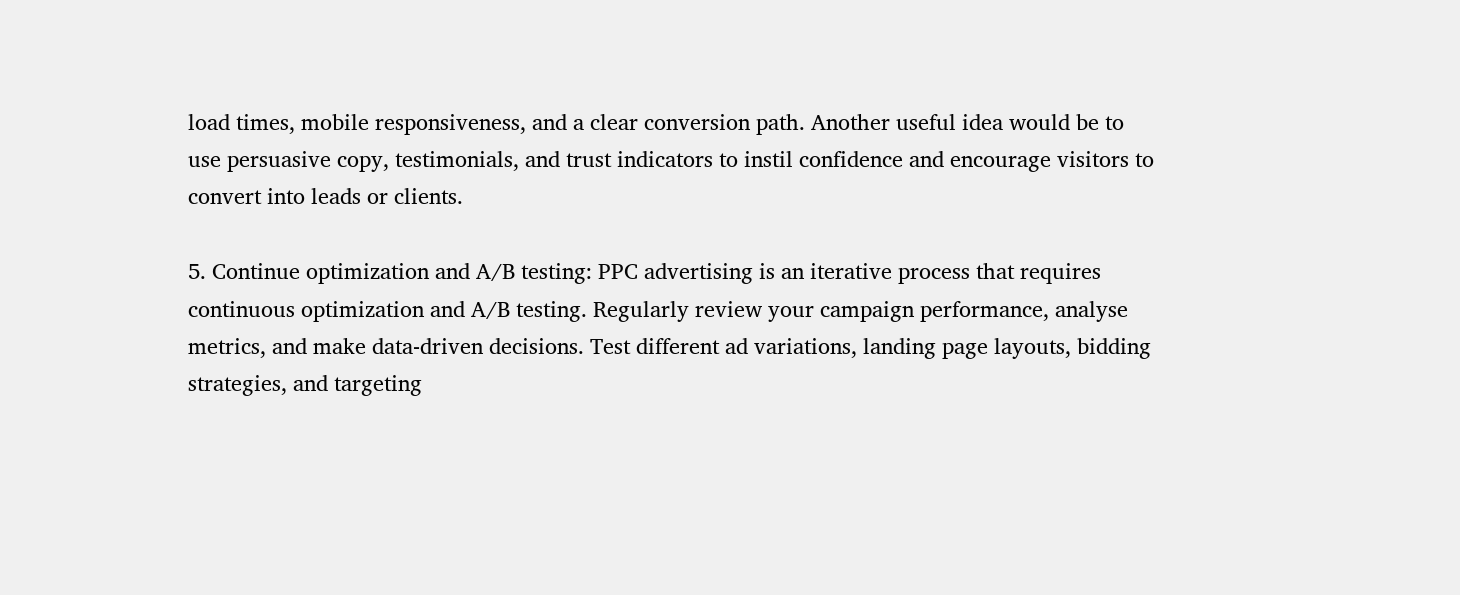load times, mobile responsiveness, and a clear conversion path. Another useful idea would be to use persuasive copy, testimonials, and trust indicators to instil confidence and encourage visitors to convert into leads or clients.

5. Continue optimization and A/B testing: PPC advertising is an iterative process that requires continuous optimization and A/B testing. Regularly review your campaign performance, analyse metrics, and make data-driven decisions. Test different ad variations, landing page layouts, bidding strategies, and targeting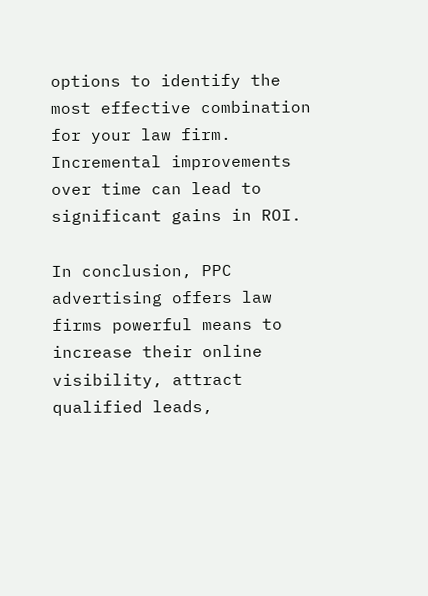options to identify the most effective combination for your law firm. Incremental improvements over time can lead to significant gains in ROI.

In conclusion, PPC advertising offers law firms powerful means to increase their online visibility, attract qualified leads,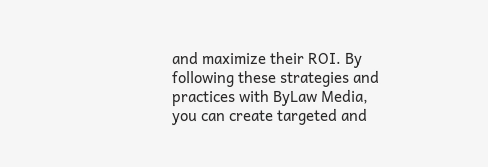and maximize their ROI. By following these strategies and practices with ByLaw Media, you can create targeted and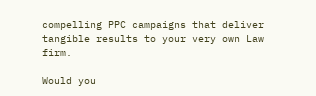compelling PPC campaigns that deliver tangible results to your very own Law firm.

Would you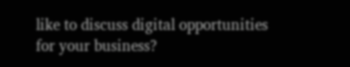like to discuss digital opportunities for your business?